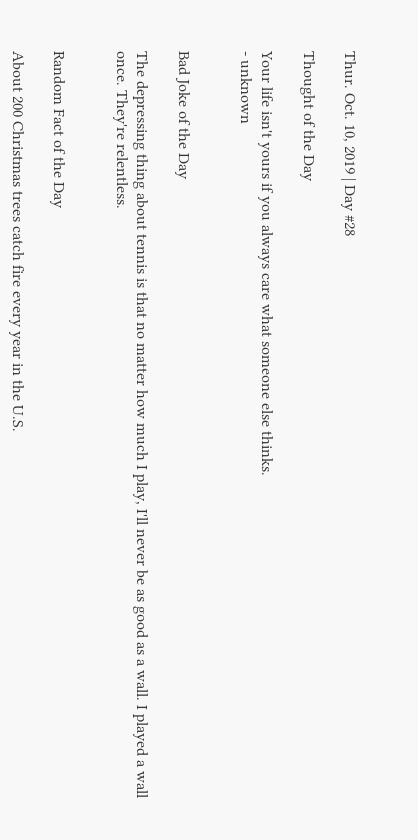Thur. Oct. 10, 2019 | Day #28

Thought of the Day

Your life isn't yours if you always care what someone else thinks.
- unknown


Bad Joke of the Day

The depressing thing about tennis is that no matter how much I play, I'll never be as good as a wall. I played a wall once. They're relentless.


Random Fact of the Day

About 200 Christmas trees catch fire every year in the U.S.